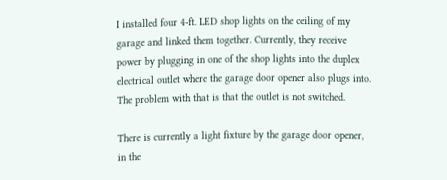I installed four 4-ft. LED shop lights on the ceiling of my garage and linked them together. Currently, they receive power by plugging in one of the shop lights into the duplex electrical outlet where the garage door opener also plugs into. The problem with that is that the outlet is not switched.

There is currently a light fixture by the garage door opener, in the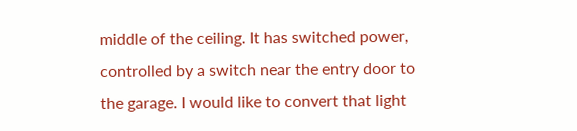middle of the ceiling. It has switched power, controlled by a switch near the entry door to the garage. I would like to convert that light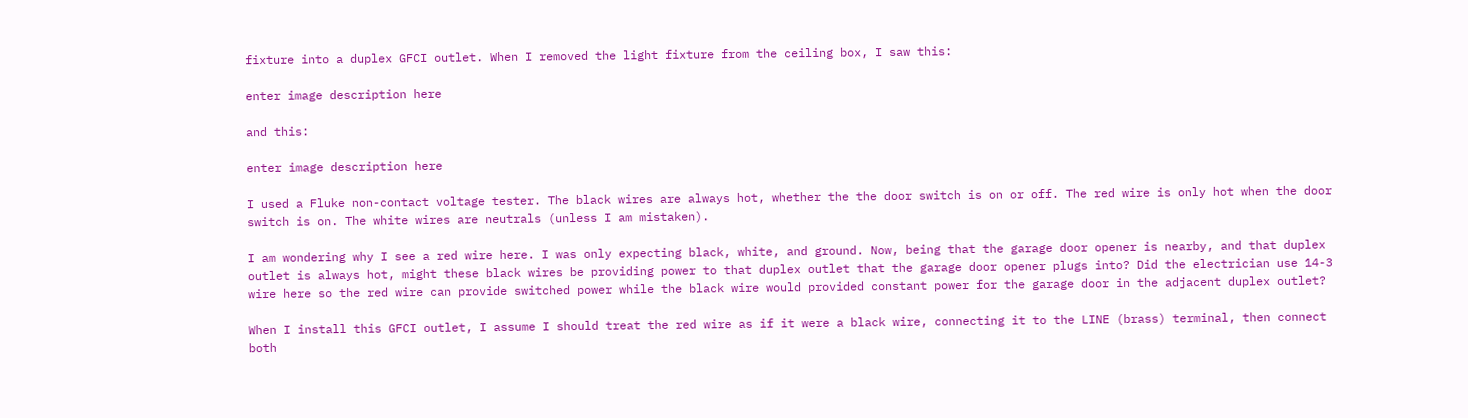fixture into a duplex GFCI outlet. When I removed the light fixture from the ceiling box, I saw this:

enter image description here

and this:

enter image description here

I used a Fluke non-contact voltage tester. The black wires are always hot, whether the the door switch is on or off. The red wire is only hot when the door switch is on. The white wires are neutrals (unless I am mistaken).

I am wondering why I see a red wire here. I was only expecting black, white, and ground. Now, being that the garage door opener is nearby, and that duplex outlet is always hot, might these black wires be providing power to that duplex outlet that the garage door opener plugs into? Did the electrician use 14-3 wire here so the red wire can provide switched power while the black wire would provided constant power for the garage door in the adjacent duplex outlet?

When I install this GFCI outlet, I assume I should treat the red wire as if it were a black wire, connecting it to the LINE (brass) terminal, then connect both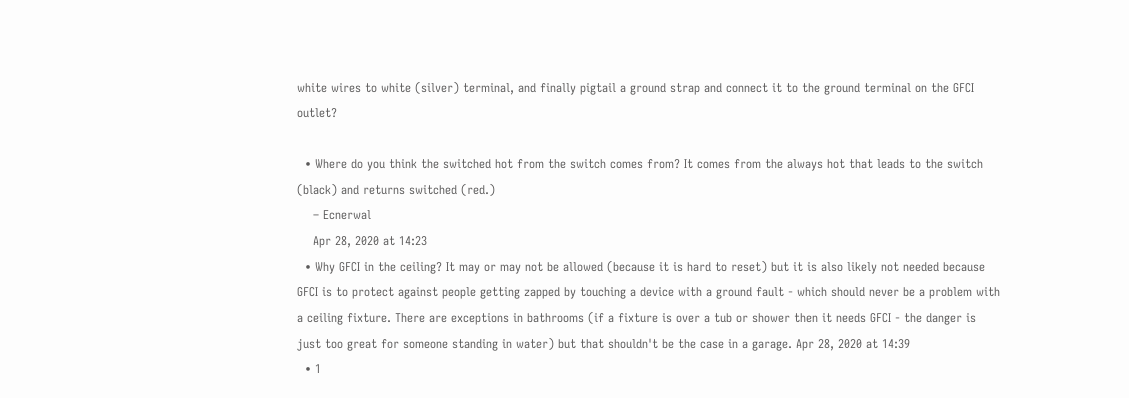white wires to white (silver) terminal, and finally pigtail a ground strap and connect it to the ground terminal on the GFCI outlet?

  • Where do you think the switched hot from the switch comes from? It comes from the always hot that leads to the switch (black) and returns switched (red.)
    – Ecnerwal
    Apr 28, 2020 at 14:23
  • Why GFCI in the ceiling? It may or may not be allowed (because it is hard to reset) but it is also likely not needed because GFCI is to protect against people getting zapped by touching a device with a ground fault - which should never be a problem with a ceiling fixture. There are exceptions in bathrooms (if a fixture is over a tub or shower then it needs GFCI - the danger is just too great for someone standing in water) but that shouldn't be the case in a garage. Apr 28, 2020 at 14:39
  • 1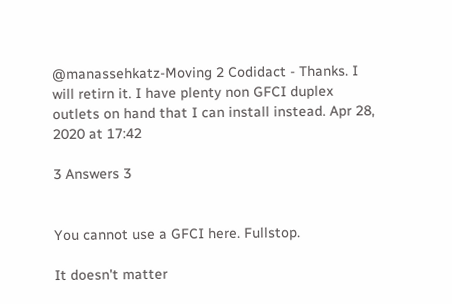@manassehkatz-Moving 2 Codidact - Thanks. I will retirn it. I have plenty non GFCI duplex outlets on hand that I can install instead. Apr 28, 2020 at 17:42

3 Answers 3


You cannot use a GFCI here. Fullstop.

It doesn't matter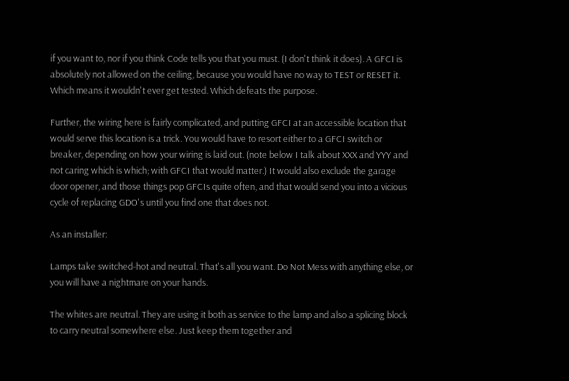if you want to, nor if you think Code tells you that you must. (I don't think it does). A GFCI is absolutely not allowed on the ceiling, because you would have no way to TEST or RESET it. Which means it wouldn't ever get tested. Which defeats the purpose.

Further, the wiring here is fairly complicated, and putting GFCI at an accessible location that would serve this location is a trick. You would have to resort either to a GFCI switch or breaker, depending on how your wiring is laid out. (note below I talk about XXX and YYY and not caring which is which; with GFCI that would matter.) It would also exclude the garage door opener, and those things pop GFCIs quite often, and that would send you into a vicious cycle of replacing GDO's until you find one that does not.

As an installer:

Lamps take switched-hot and neutral. That's all you want. Do Not Mess with anything else, or you will have a nightmare on your hands.

The whites are neutral. They are using it both as service to the lamp and also a splicing block to carry neutral somewhere else. Just keep them together and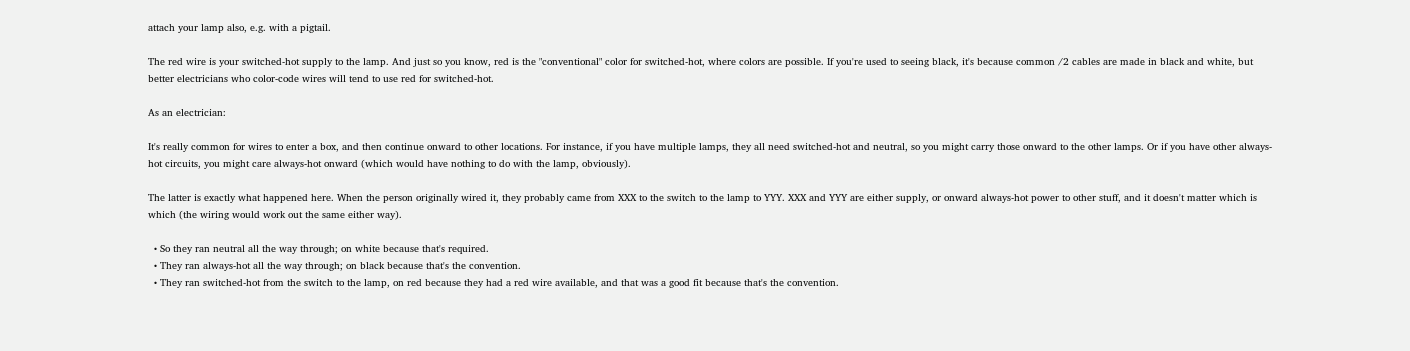attach your lamp also, e.g. with a pigtail.

The red wire is your switched-hot supply to the lamp. And just so you know, red is the "conventional" color for switched-hot, where colors are possible. If you're used to seeing black, it's because common /2 cables are made in black and white, but better electricians who color-code wires will tend to use red for switched-hot.

As an electrician:

It's really common for wires to enter a box, and then continue onward to other locations. For instance, if you have multiple lamps, they all need switched-hot and neutral, so you might carry those onward to the other lamps. Or if you have other always-hot circuits, you might care always-hot onward (which would have nothing to do with the lamp, obviously).

The latter is exactly what happened here. When the person originally wired it, they probably came from XXX to the switch to the lamp to YYY. XXX and YYY are either supply, or onward always-hot power to other stuff, and it doesn't matter which is which (the wiring would work out the same either way).

  • So they ran neutral all the way through; on white because that's required.
  • They ran always-hot all the way through; on black because that's the convention.
  • They ran switched-hot from the switch to the lamp, on red because they had a red wire available, and that was a good fit because that's the convention.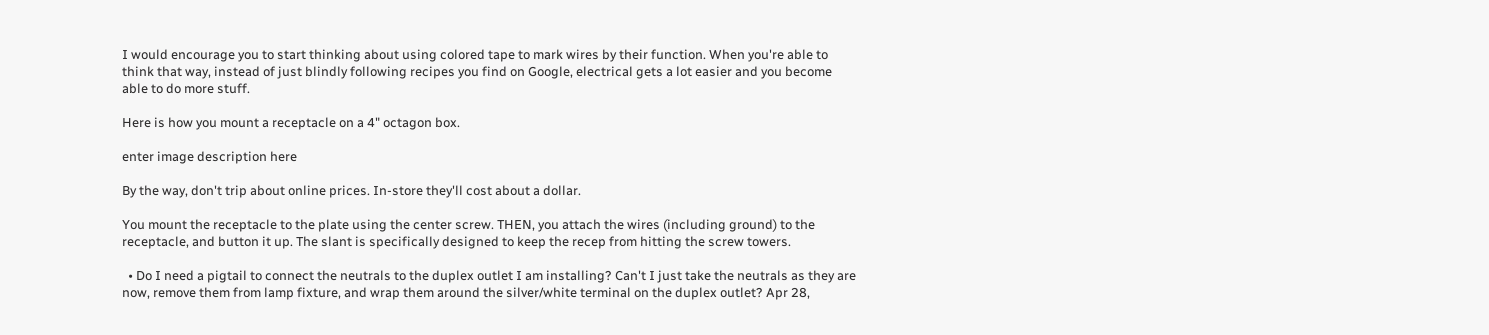I would encourage you to start thinking about using colored tape to mark wires by their function. When you're able to think that way, instead of just blindly following recipes you find on Google, electrical gets a lot easier and you become able to do more stuff.

Here is how you mount a receptacle on a 4" octagon box.

enter image description here

By the way, don't trip about online prices. In-store they'll cost about a dollar.

You mount the receptacle to the plate using the center screw. THEN, you attach the wires (including ground) to the receptacle, and button it up. The slant is specifically designed to keep the recep from hitting the screw towers.

  • Do I need a pigtail to connect the neutrals to the duplex outlet I am installing? Can't I just take the neutrals as they are now, remove them from lamp fixture, and wrap them around the silver/white terminal on the duplex outlet? Apr 28,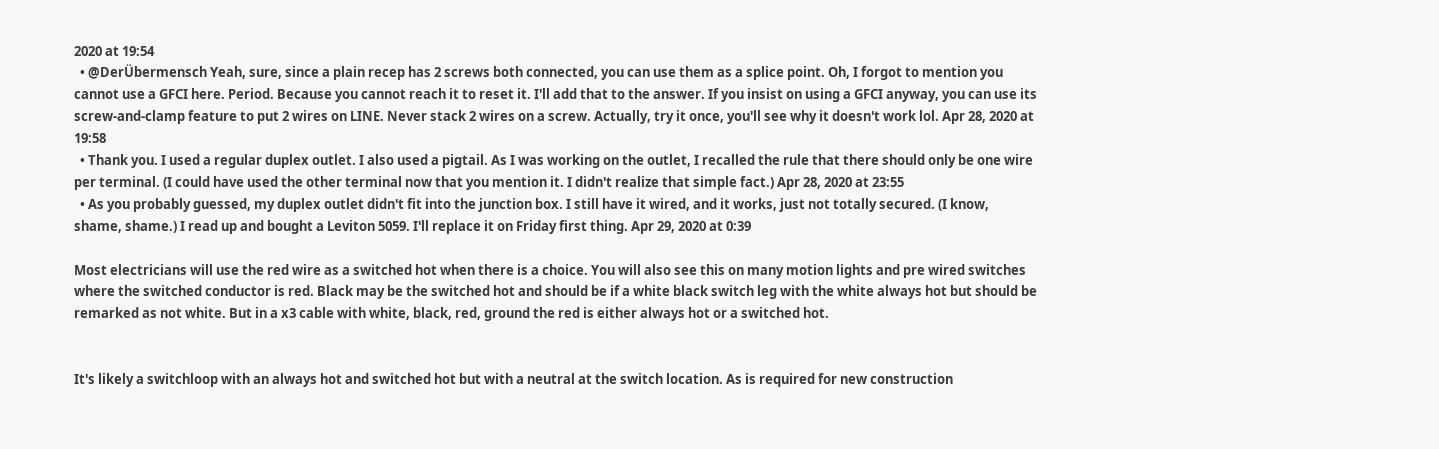2020 at 19:54
  • @DerÜbermensch Yeah, sure, since a plain recep has 2 screws both connected, you can use them as a splice point. Oh, I forgot to mention you cannot use a GFCI here. Period. Because you cannot reach it to reset it. I'll add that to the answer. If you insist on using a GFCI anyway, you can use its screw-and-clamp feature to put 2 wires on LINE. Never stack 2 wires on a screw. Actually, try it once, you'll see why it doesn't work lol. Apr 28, 2020 at 19:58
  • Thank you. I used a regular duplex outlet. I also used a pigtail. As I was working on the outlet, I recalled the rule that there should only be one wire per terminal. (I could have used the other terminal now that you mention it. I didn't realize that simple fact.) Apr 28, 2020 at 23:55
  • As you probably guessed, my duplex outlet didn't fit into the junction box. I still have it wired, and it works, just not totally secured. (I know, shame, shame.) I read up and bought a Leviton 5059. I'll replace it on Friday first thing. Apr 29, 2020 at 0:39

Most electricians will use the red wire as a switched hot when there is a choice. You will also see this on many motion lights and pre wired switches where the switched conductor is red. Black may be the switched hot and should be if a white black switch leg with the white always hot but should be remarked as not white. But in a x3 cable with white, black, red, ground the red is either always hot or a switched hot.


It's likely a switchloop with an always hot and switched hot but with a neutral at the switch location. As is required for new construction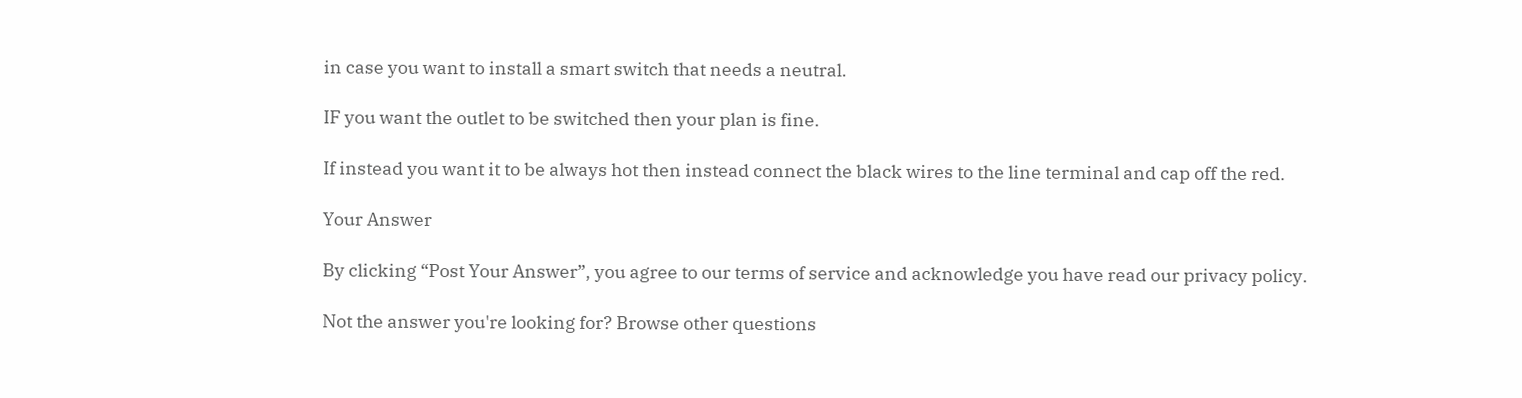in case you want to install a smart switch that needs a neutral.

IF you want the outlet to be switched then your plan is fine.

If instead you want it to be always hot then instead connect the black wires to the line terminal and cap off the red.

Your Answer

By clicking “Post Your Answer”, you agree to our terms of service and acknowledge you have read our privacy policy.

Not the answer you're looking for? Browse other questions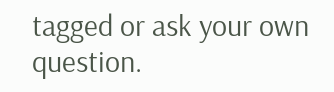tagged or ask your own question.